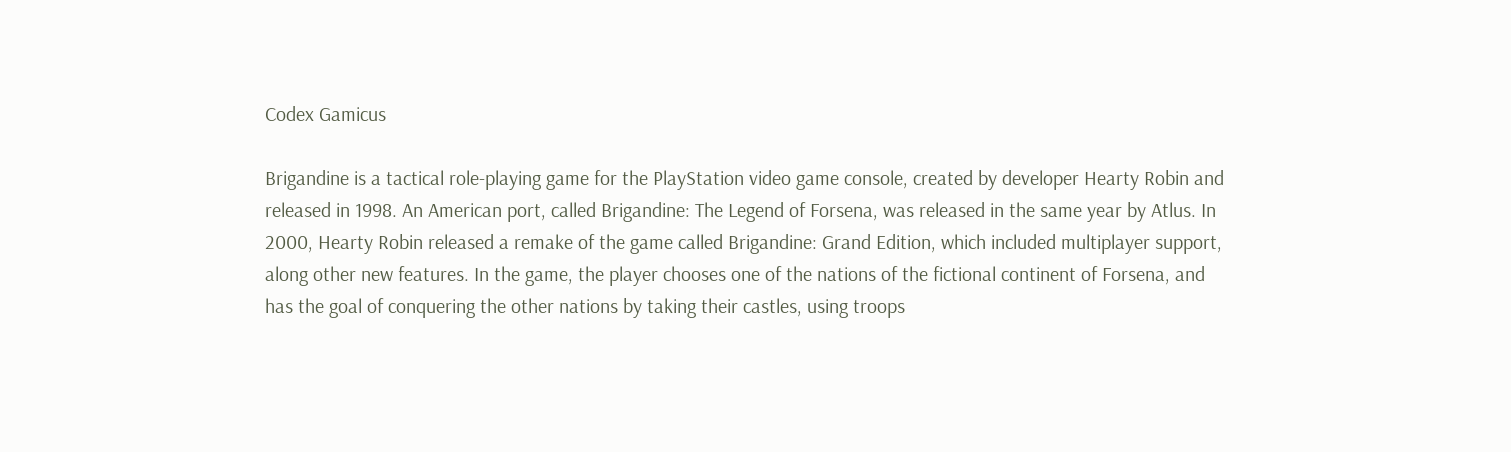Codex Gamicus

Brigandine is a tactical role-playing game for the PlayStation video game console, created by developer Hearty Robin and released in 1998. An American port, called Brigandine: The Legend of Forsena, was released in the same year by Atlus. In 2000, Hearty Robin released a remake of the game called Brigandine: Grand Edition, which included multiplayer support, along other new features. In the game, the player chooses one of the nations of the fictional continent of Forsena, and has the goal of conquering the other nations by taking their castles, using troops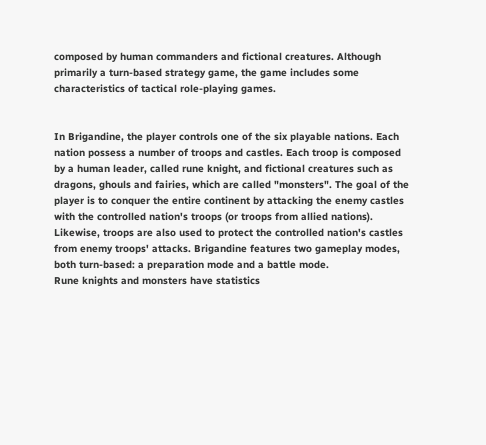composed by human commanders and fictional creatures. Although primarily a turn-based strategy game, the game includes some characteristics of tactical role-playing games.


In Brigandine, the player controls one of the six playable nations. Each nation possess a number of troops and castles. Each troop is composed by a human leader, called rune knight, and fictional creatures such as dragons, ghouls and fairies, which are called "monsters". The goal of the player is to conquer the entire continent by attacking the enemy castles with the controlled nation's troops (or troops from allied nations). Likewise, troops are also used to protect the controlled nation's castles from enemy troops' attacks. Brigandine features two gameplay modes, both turn-based: a preparation mode and a battle mode.
Rune knights and monsters have statistics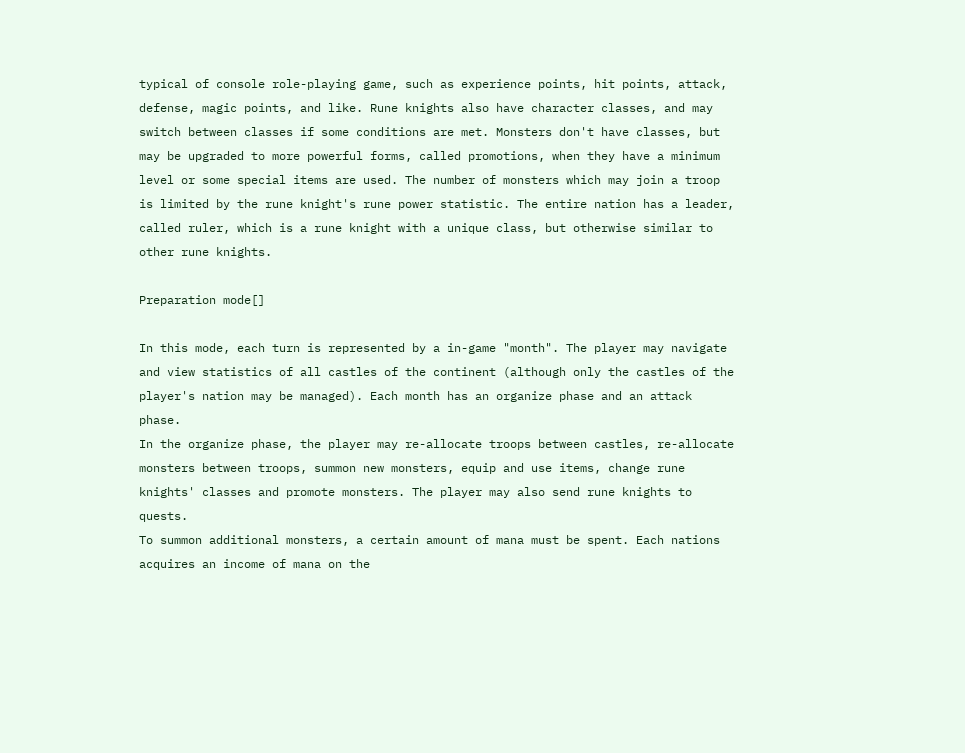typical of console role-playing game, such as experience points, hit points, attack, defense, magic points, and like. Rune knights also have character classes, and may switch between classes if some conditions are met. Monsters don't have classes, but may be upgraded to more powerful forms, called promotions, when they have a minimum level or some special items are used. The number of monsters which may join a troop is limited by the rune knight's rune power statistic. The entire nation has a leader, called ruler, which is a rune knight with a unique class, but otherwise similar to other rune knights.

Preparation mode[]

In this mode, each turn is represented by a in-game "month". The player may navigate and view statistics of all castles of the continent (although only the castles of the player's nation may be managed). Each month has an organize phase and an attack phase.
In the organize phase, the player may re-allocate troops between castles, re-allocate monsters between troops, summon new monsters, equip and use items, change rune knights' classes and promote monsters. The player may also send rune knights to quests.
To summon additional monsters, a certain amount of mana must be spent. Each nations acquires an income of mana on the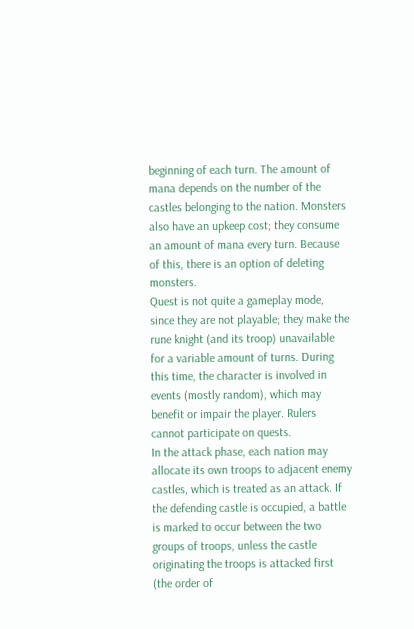beginning of each turn. The amount of mana depends on the number of the castles belonging to the nation. Monsters also have an upkeep cost; they consume an amount of mana every turn. Because of this, there is an option of deleting monsters.
Quest is not quite a gameplay mode, since they are not playable; they make the rune knight (and its troop) unavailable for a variable amount of turns. During this time, the character is involved in events (mostly random), which may benefit or impair the player. Rulers cannot participate on quests.
In the attack phase, each nation may allocate its own troops to adjacent enemy castles, which is treated as an attack. If the defending castle is occupied, a battle is marked to occur between the two groups of troops, unless the castle originating the troops is attacked first (the order of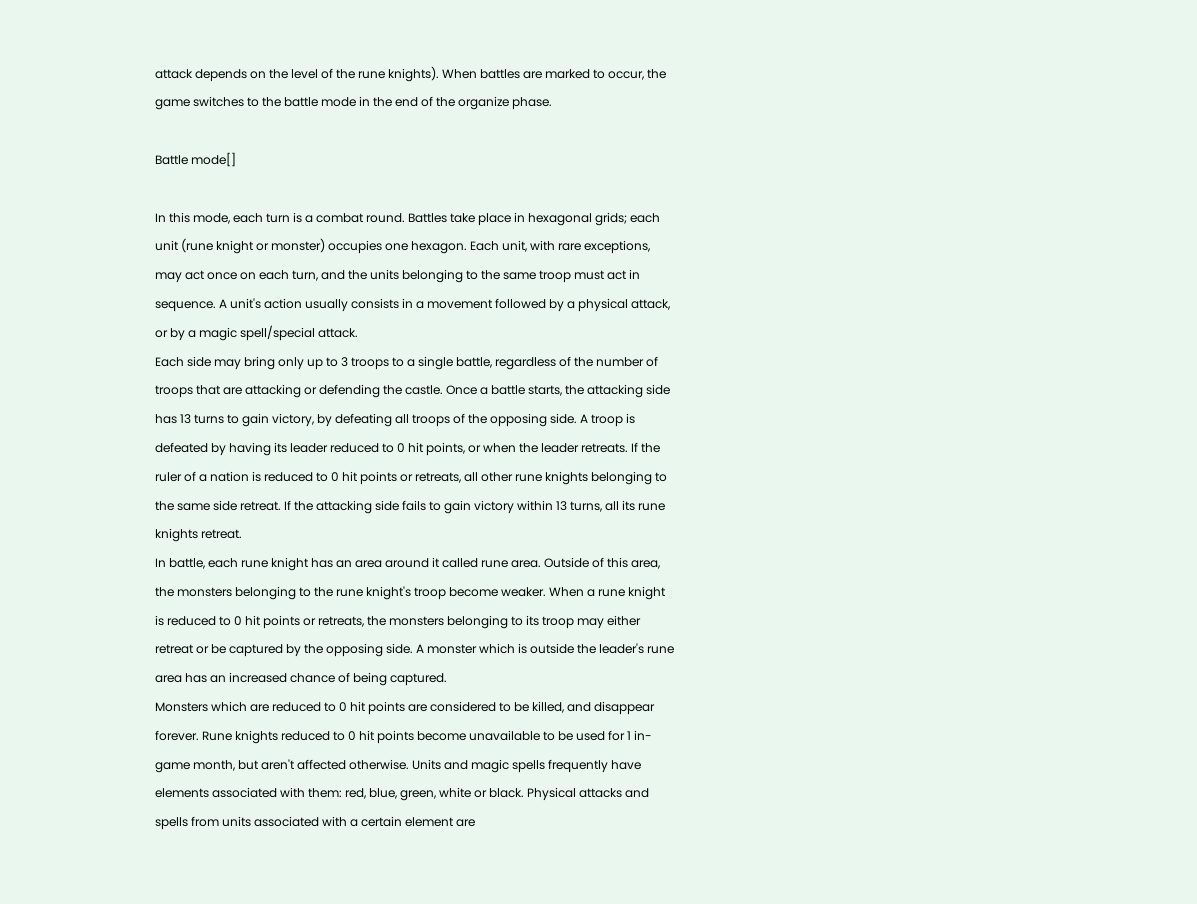attack depends on the level of the rune knights). When battles are marked to occur, the game switches to the battle mode in the end of the organize phase.

Battle mode[]

In this mode, each turn is a combat round. Battles take place in hexagonal grids; each unit (rune knight or monster) occupies one hexagon. Each unit, with rare exceptions, may act once on each turn, and the units belonging to the same troop must act in sequence. A unit's action usually consists in a movement followed by a physical attack, or by a magic spell/special attack.
Each side may bring only up to 3 troops to a single battle, regardless of the number of troops that are attacking or defending the castle. Once a battle starts, the attacking side has 13 turns to gain victory, by defeating all troops of the opposing side. A troop is defeated by having its leader reduced to 0 hit points, or when the leader retreats. If the ruler of a nation is reduced to 0 hit points or retreats, all other rune knights belonging to the same side retreat. If the attacking side fails to gain victory within 13 turns, all its rune knights retreat.
In battle, each rune knight has an area around it called rune area. Outside of this area, the monsters belonging to the rune knight's troop become weaker. When a rune knight is reduced to 0 hit points or retreats, the monsters belonging to its troop may either retreat or be captured by the opposing side. A monster which is outside the leader's rune area has an increased chance of being captured.
Monsters which are reduced to 0 hit points are considered to be killed, and disappear forever. Rune knights reduced to 0 hit points become unavailable to be used for 1 in-game month, but aren't affected otherwise. Units and magic spells frequently have elements associated with them: red, blue, green, white or black. Physical attacks and spells from units associated with a certain element are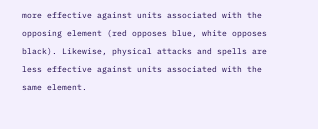more effective against units associated with the opposing element (red opposes blue, white opposes black). Likewise, physical attacks and spells are less effective against units associated with the same element.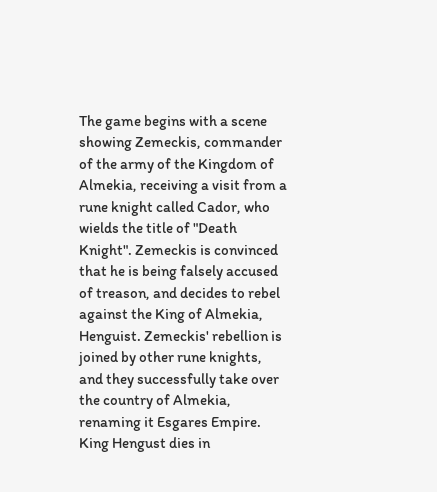The game begins with a scene showing Zemeckis, commander of the army of the Kingdom of Almekia, receiving a visit from a rune knight called Cador, who wields the title of "Death Knight". Zemeckis is convinced that he is being falsely accused of treason, and decides to rebel against the King of Almekia, Henguist. Zemeckis' rebellion is joined by other rune knights, and they successfully take over the country of Almekia, renaming it Esgares Empire. King Hengust dies in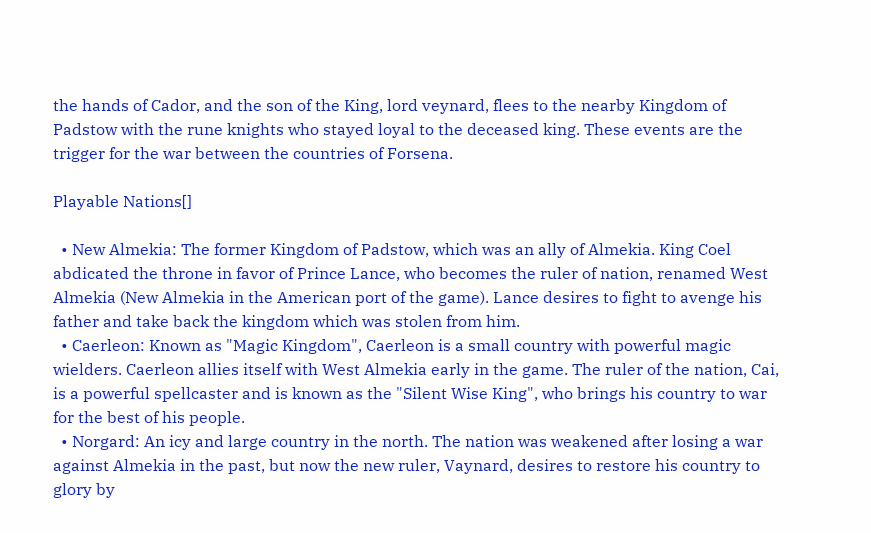the hands of Cador, and the son of the King, lord veynard, flees to the nearby Kingdom of Padstow with the rune knights who stayed loyal to the deceased king. These events are the trigger for the war between the countries of Forsena.

Playable Nations[]

  • New Almekia: The former Kingdom of Padstow, which was an ally of Almekia. King Coel abdicated the throne in favor of Prince Lance, who becomes the ruler of nation, renamed West Almekia (New Almekia in the American port of the game). Lance desires to fight to avenge his father and take back the kingdom which was stolen from him.
  • Caerleon: Known as "Magic Kingdom", Caerleon is a small country with powerful magic wielders. Caerleon allies itself with West Almekia early in the game. The ruler of the nation, Cai, is a powerful spellcaster and is known as the "Silent Wise King", who brings his country to war for the best of his people.
  • Norgard: An icy and large country in the north. The nation was weakened after losing a war against Almekia in the past, but now the new ruler, Vaynard, desires to restore his country to glory by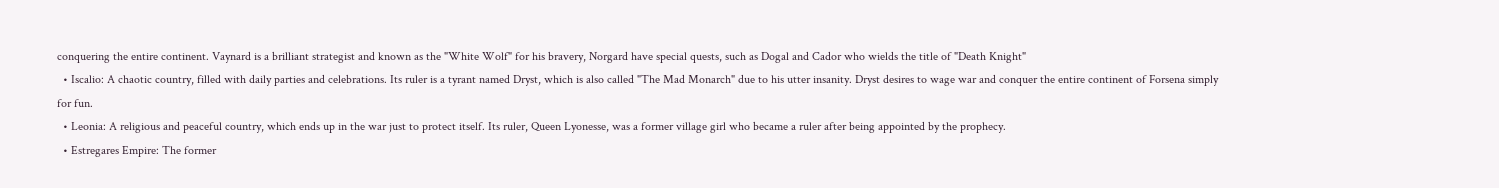conquering the entire continent. Vaynard is a brilliant strategist and known as the "White Wolf" for his bravery, Norgard have special quests, such as Dogal and Cador who wields the title of "Death Knight"
  • Iscalio: A chaotic country, filled with daily parties and celebrations. Its ruler is a tyrant named Dryst, which is also called "The Mad Monarch" due to his utter insanity. Dryst desires to wage war and conquer the entire continent of Forsena simply for fun.
  • Leonia: A religious and peaceful country, which ends up in the war just to protect itself. Its ruler, Queen Lyonesse, was a former village girl who became a ruler after being appointed by the prophecy.
  • Estregares Empire: The former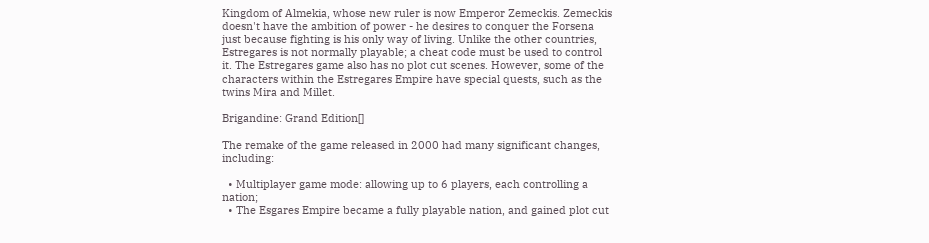Kingdom of Almekia, whose new ruler is now Emperor Zemeckis. Zemeckis doesn't have the ambition of power - he desires to conquer the Forsena just because fighting is his only way of living. Unlike the other countries, Estregares is not normally playable; a cheat code must be used to control it. The Estregares game also has no plot cut scenes. However, some of the characters within the Estregares Empire have special quests, such as the twins Mira and Millet.

Brigandine: Grand Edition[]

The remake of the game released in 2000 had many significant changes, including:

  • Multiplayer game mode: allowing up to 6 players, each controlling a nation;
  • The Esgares Empire became a fully playable nation, and gained plot cut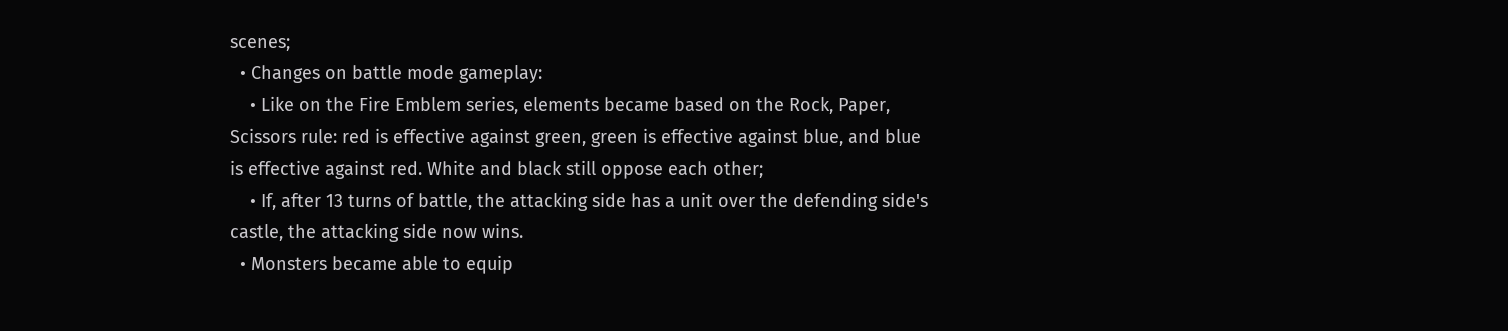scenes;
  • Changes on battle mode gameplay:
    • Like on the Fire Emblem series, elements became based on the Rock, Paper, Scissors rule: red is effective against green, green is effective against blue, and blue is effective against red. White and black still oppose each other;
    • If, after 13 turns of battle, the attacking side has a unit over the defending side's castle, the attacking side now wins.
  • Monsters became able to equip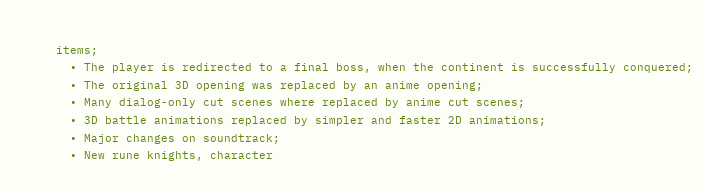items;
  • The player is redirected to a final boss, when the continent is successfully conquered;
  • The original 3D opening was replaced by an anime opening;
  • Many dialog-only cut scenes where replaced by anime cut scenes;
  • 3D battle animations replaced by simpler and faster 2D animations;
  • Major changes on soundtrack;
  • New rune knights, character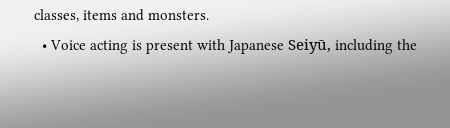classes, items and monsters.
  • Voice acting is present with Japanese Seiyū, including the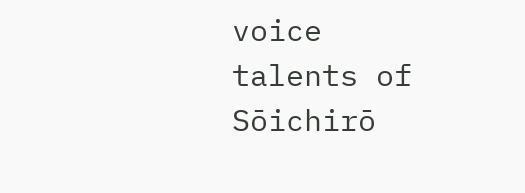voice talents of Sōichirō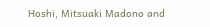Hoshi, Mitsuaki Madono and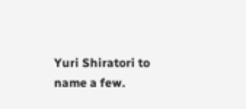Yuri Shiratori to name a few.